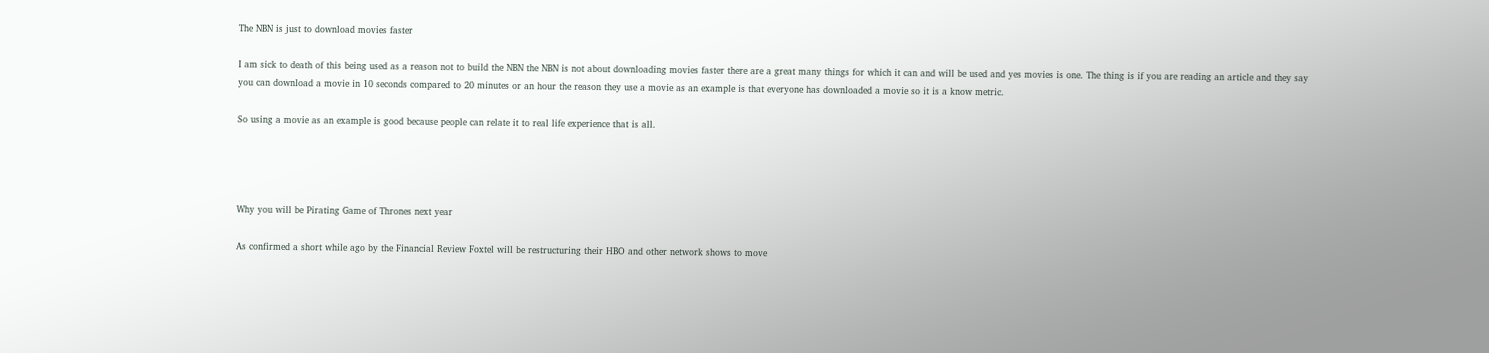The NBN is just to download movies faster

I am sick to death of this being used as a reason not to build the NBN the NBN is not about downloading movies faster there are a great many things for which it can and will be used and yes movies is one. The thing is if you are reading an article and they say you can download a movie in 10 seconds compared to 20 minutes or an hour the reason they use a movie as an example is that everyone has downloaded a movie so it is a know metric.

So using a movie as an example is good because people can relate it to real life experience that is all.




Why you will be Pirating Game of Thrones next year

As confirmed a short while ago by the Financial Review Foxtel will be restructuring their HBO and other network shows to move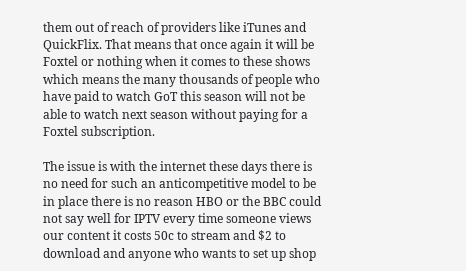them out of reach of providers like iTunes and QuickFlix. That means that once again it will be Foxtel or nothing when it comes to these shows which means the many thousands of people who have paid to watch GoT this season will not be able to watch next season without paying for a Foxtel subscription.

The issue is with the internet these days there is no need for such an anticompetitive model to be in place there is no reason HBO or the BBC could not say well for IPTV every time someone views our content it costs 50c to stream and $2 to download and anyone who wants to set up shop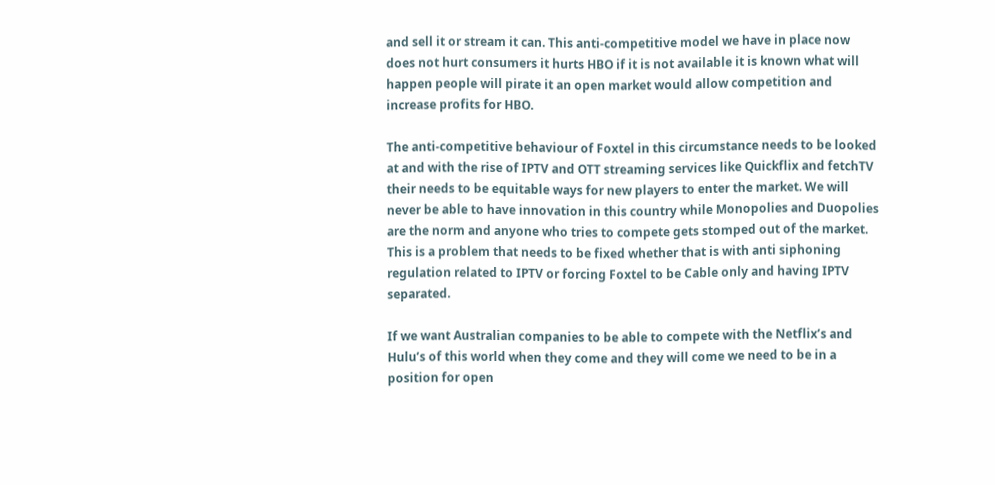and sell it or stream it can. This anti-competitive model we have in place now does not hurt consumers it hurts HBO if it is not available it is known what will happen people will pirate it an open market would allow competition and increase profits for HBO.

The anti-competitive behaviour of Foxtel in this circumstance needs to be looked at and with the rise of IPTV and OTT streaming services like Quickflix and fetchTV their needs to be equitable ways for new players to enter the market. We will never be able to have innovation in this country while Monopolies and Duopolies are the norm and anyone who tries to compete gets stomped out of the market. This is a problem that needs to be fixed whether that is with anti siphoning regulation related to IPTV or forcing Foxtel to be Cable only and having IPTV separated.

If we want Australian companies to be able to compete with the Netflix’s and Hulu’s of this world when they come and they will come we need to be in a position for open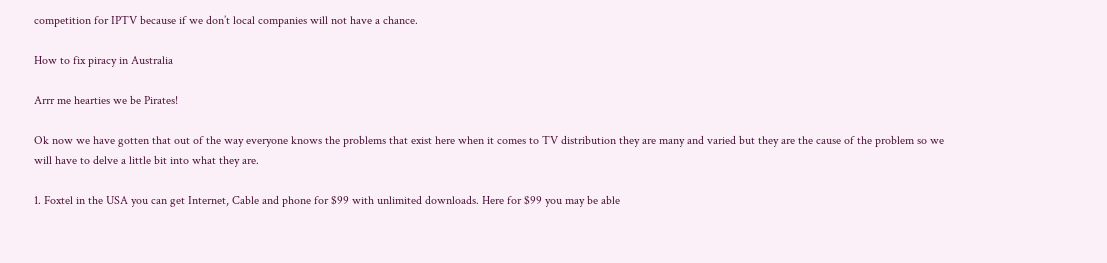competition for IPTV because if we don’t local companies will not have a chance.

How to fix piracy in Australia

Arrr me hearties we be Pirates!

Ok now we have gotten that out of the way everyone knows the problems that exist here when it comes to TV distribution they are many and varied but they are the cause of the problem so we will have to delve a little bit into what they are.

1. Foxtel in the USA you can get Internet, Cable and phone for $99 with unlimited downloads. Here for $99 you may be able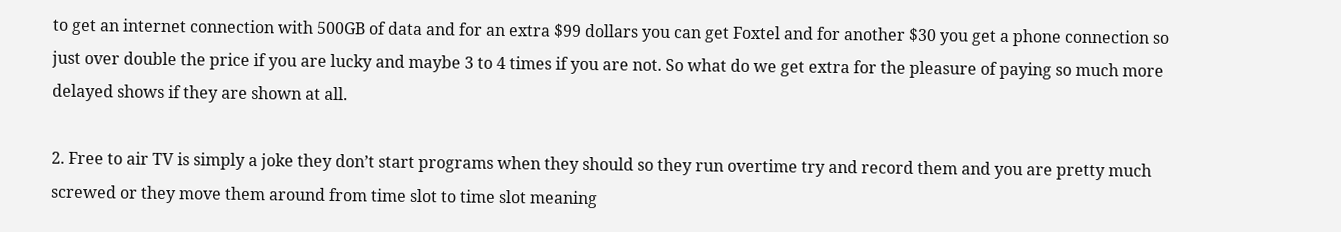to get an internet connection with 500GB of data and for an extra $99 dollars you can get Foxtel and for another $30 you get a phone connection so just over double the price if you are lucky and maybe 3 to 4 times if you are not. So what do we get extra for the pleasure of paying so much more delayed shows if they are shown at all.

2. Free to air TV is simply a joke they don’t start programs when they should so they run overtime try and record them and you are pretty much screwed or they move them around from time slot to time slot meaning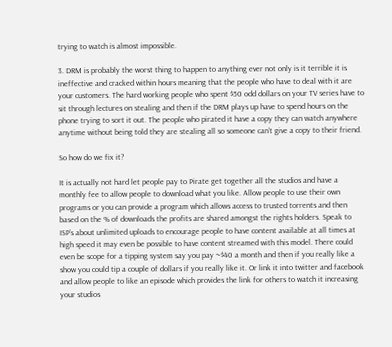trying to watch is almost impossible.

3. DRM is probably the worst thing to happen to anything ever not only is it terrible it is ineffective and cracked within hours meaning that the people who have to deal with it are your customers. The hard working people who spent $50 odd dollars on your TV series have to sit through lectures on stealing and then if the DRM plays up have to spend hours on the phone trying to sort it out. The people who pirated it have a copy they can watch anywhere anytime without being told they are stealing all so someone can’t give a copy to their friend.

So how do we fix it?

It is actually not hard let people pay to Pirate get together all the studios and have a monthly fee to allow people to download what you like. Allow people to use their own programs or you can provide a program which allows access to trusted torrents and then based on the % of downloads the profits are shared amongst the rights holders. Speak to ISP’s about unlimited uploads to encourage people to have content available at all times at high speed it may even be possible to have content streamed with this model. There could even be scope for a tipping system say you pay ~$40 a month and then if you really like a show you could tip a couple of dollars if you really like it. Or link it into twitter and facebook and allow people to like an episode which provides the link for others to watch it increasing your studios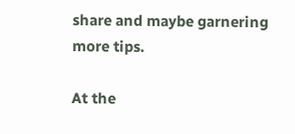share and maybe garnering more tips.

At the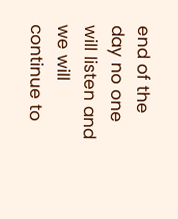end of the day no one will listen and we will continue to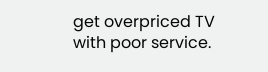get overpriced TV with poor service.